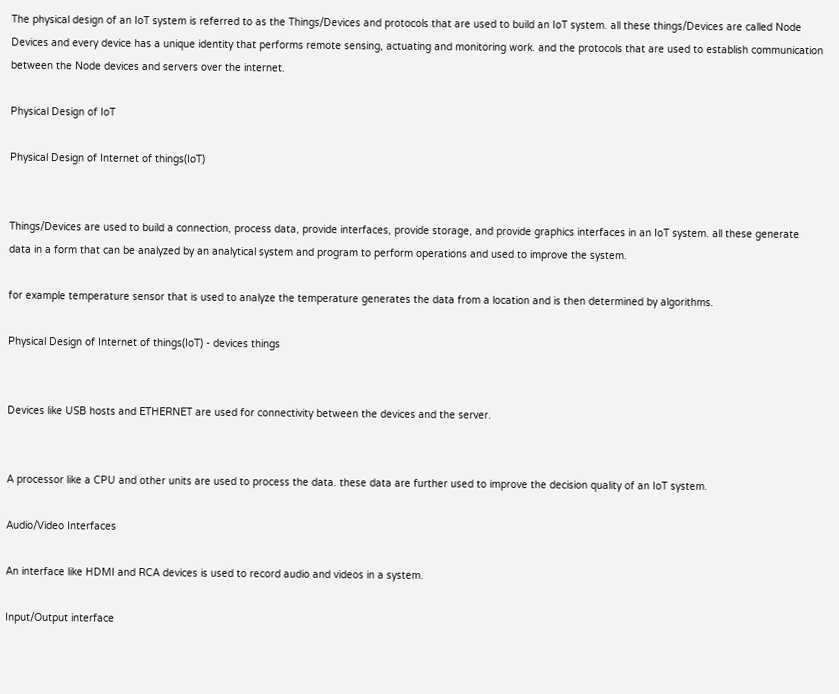The physical design of an IoT system is referred to as the Things/Devices and protocols that are used to build an IoT system. all these things/Devices are called Node Devices and every device has a unique identity that performs remote sensing, actuating and monitoring work. and the protocols that are used to establish communication between the Node devices and servers over the internet.

Physical Design of IoT

Physical Design of Internet of things(IoT)


Things/Devices are used to build a connection, process data, provide interfaces, provide storage, and provide graphics interfaces in an IoT system. all these generate data in a form that can be analyzed by an analytical system and program to perform operations and used to improve the system.

for example temperature sensor that is used to analyze the temperature generates the data from a location and is then determined by algorithms.

Physical Design of Internet of things(IoT) - devices things


Devices like USB hosts and ETHERNET are used for connectivity between the devices and the server.


A processor like a CPU and other units are used to process the data. these data are further used to improve the decision quality of an IoT system.

Audio/Video Interfaces

An interface like HDMI and RCA devices is used to record audio and videos in a system.

Input/Output interface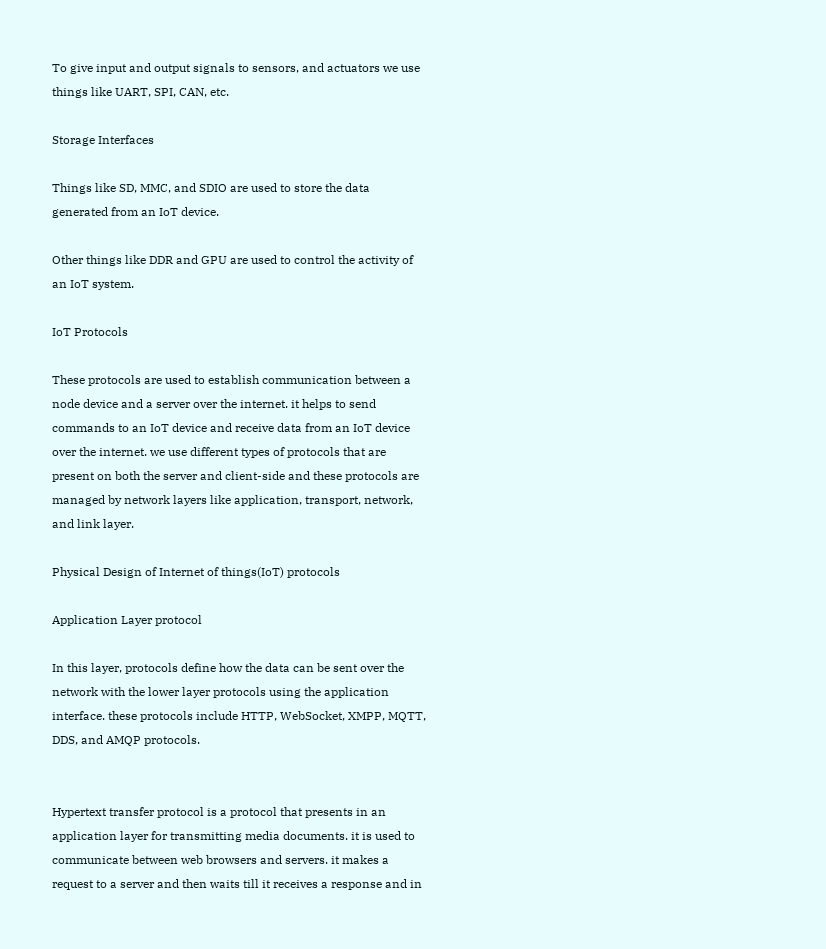To give input and output signals to sensors, and actuators we use things like UART, SPI, CAN, etc.

Storage Interfaces

Things like SD, MMC, and SDIO are used to store the data generated from an IoT device.

Other things like DDR and GPU are used to control the activity of an IoT system.

IoT Protocols

These protocols are used to establish communication between a node device and a server over the internet. it helps to send commands to an IoT device and receive data from an IoT device over the internet. we use different types of protocols that are present on both the server and client-side and these protocols are managed by network layers like application, transport, network, and link layer.

Physical Design of Internet of things(IoT) protocols

Application Layer protocol

In this layer, protocols define how the data can be sent over the network with the lower layer protocols using the application interface. these protocols include HTTP, WebSocket, XMPP, MQTT, DDS, and AMQP protocols.


Hypertext transfer protocol is a protocol that presents in an application layer for transmitting media documents. it is used to communicate between web browsers and servers. it makes a request to a server and then waits till it receives a response and in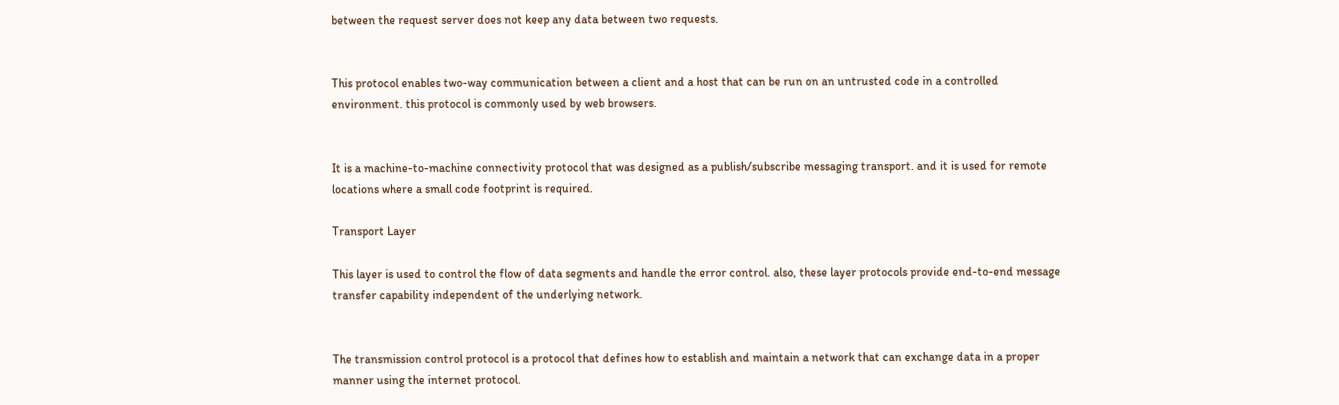between the request server does not keep any data between two requests.


This protocol enables two-way communication between a client and a host that can be run on an untrusted code in a controlled environment. this protocol is commonly used by web browsers.


It is a machine-to-machine connectivity protocol that was designed as a publish/subscribe messaging transport. and it is used for remote locations where a small code footprint is required.

Transport Layer

This layer is used to control the flow of data segments and handle the error control. also, these layer protocols provide end-to-end message transfer capability independent of the underlying network.


The transmission control protocol is a protocol that defines how to establish and maintain a network that can exchange data in a proper manner using the internet protocol.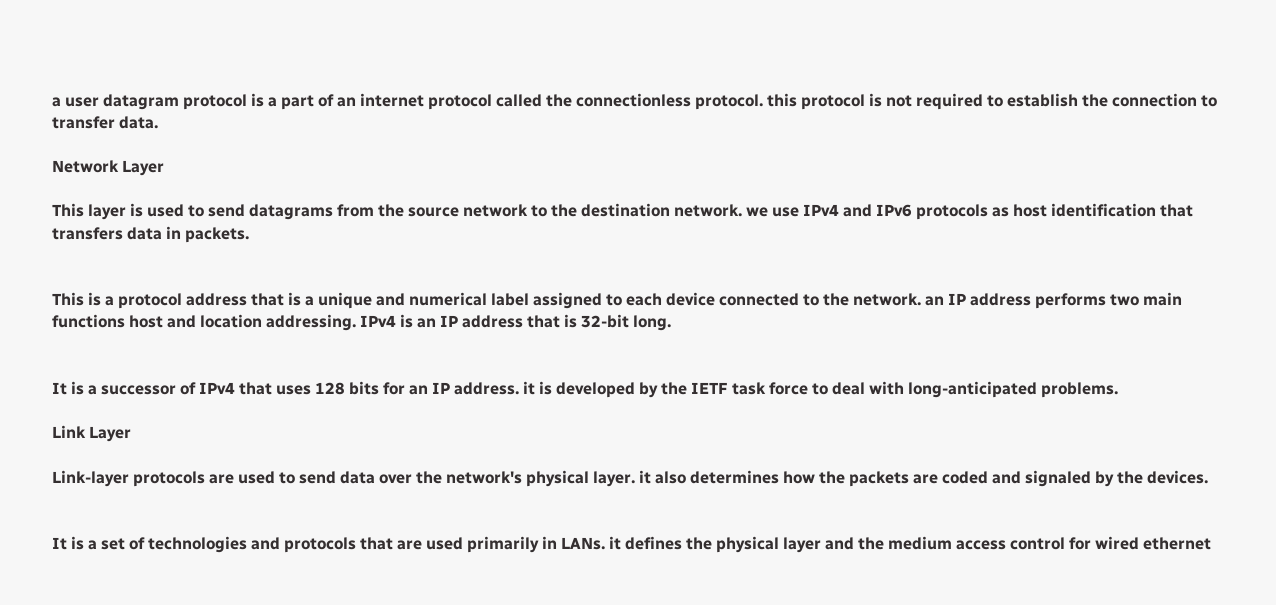a user datagram protocol is a part of an internet protocol called the connectionless protocol. this protocol is not required to establish the connection to transfer data.

Network Layer

This layer is used to send datagrams from the source network to the destination network. we use IPv4 and IPv6 protocols as host identification that transfers data in packets.


This is a protocol address that is a unique and numerical label assigned to each device connected to the network. an IP address performs two main functions host and location addressing. IPv4 is an IP address that is 32-bit long.


It is a successor of IPv4 that uses 128 bits for an IP address. it is developed by the IETF task force to deal with long-anticipated problems.

Link Layer

Link-layer protocols are used to send data over the network's physical layer. it also determines how the packets are coded and signaled by the devices.


It is a set of technologies and protocols that are used primarily in LANs. it defines the physical layer and the medium access control for wired ethernet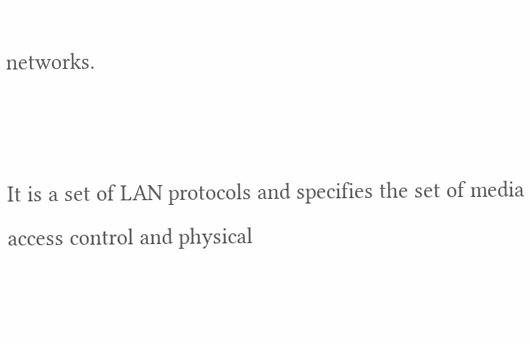networks.


It is a set of LAN protocols and specifies the set of media access control and physical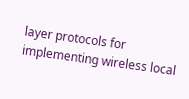layer protocols for implementing wireless local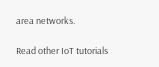area networks.

Read other IoT tutorials